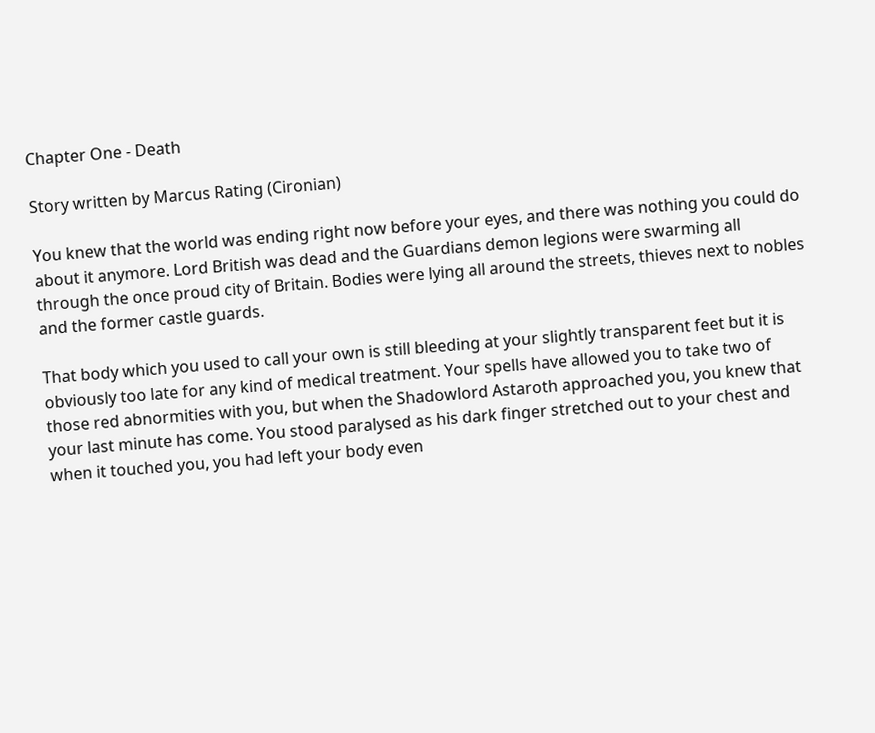Chapter One - Death

Story written by Marcus Rating (Cironian)

You knew that the world was ending right now before your eyes, and there was nothing you could do about it anymore. Lord British was dead and the Guardians demon legions were swarming all through the once proud city of Britain. Bodies were lying all around the streets, thieves next to nobles and the former castle guards.

That body which you used to call your own is still bleeding at your slightly transparent feet but it is obviously too late for any kind of medical treatment. Your spells have allowed you to take two of those red abnormities with you, but when the Shadowlord Astaroth approached you, you knew that your last minute has come. You stood paralysed as his dark finger stretched out to your chest and when it touched you, you had left your body even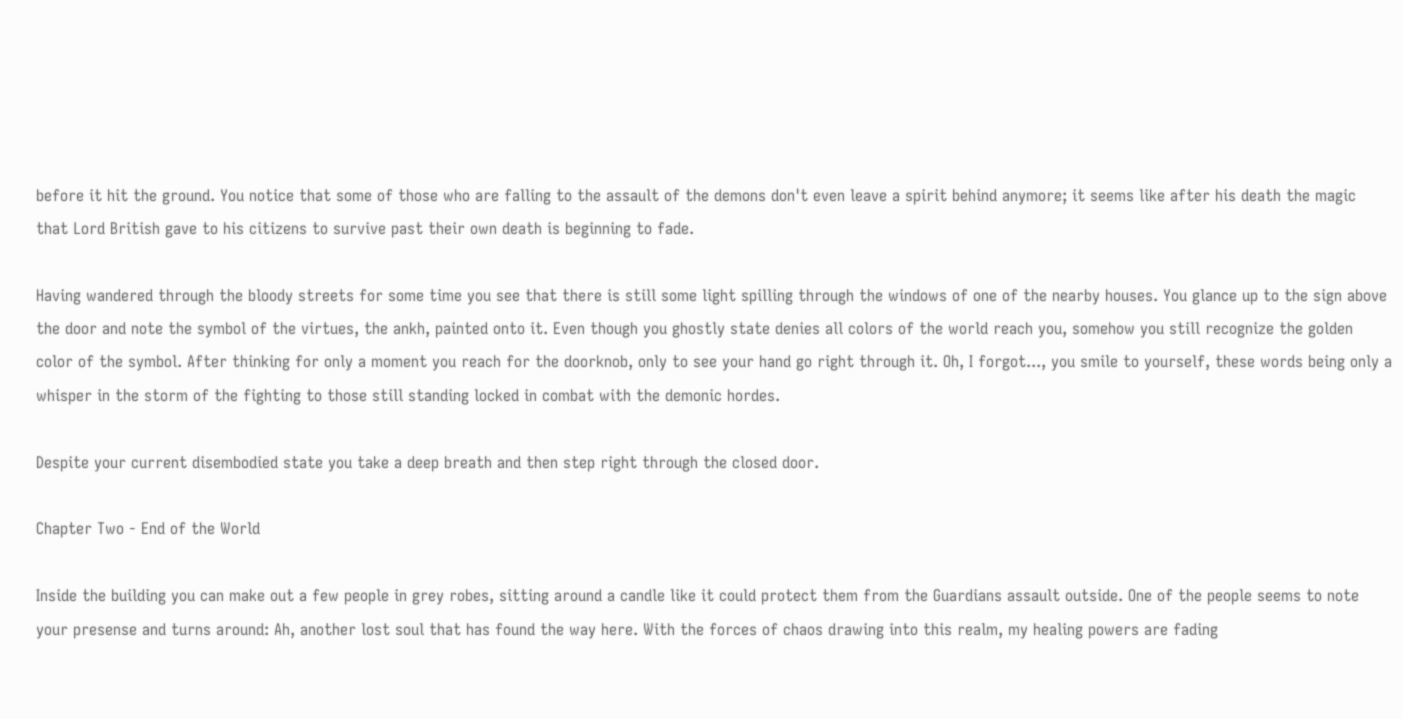before it hit the ground. You notice that some of those who are falling to the assault of the demons don't even leave a spirit behind anymore; it seems like after his death the magic that Lord British gave to his citizens to survive past their own death is beginning to fade.

Having wandered through the bloody streets for some time you see that there is still some light spilling through the windows of one of the nearby houses. You glance up to the sign above the door and note the symbol of the virtues, the ankh, painted onto it. Even though you ghostly state denies all colors of the world reach you, somehow you still recognize the golden color of the symbol. After thinking for only a moment you reach for the doorknob, only to see your hand go right through it. Oh, I forgot..., you smile to yourself, these words being only a whisper in the storm of the fighting to those still standing locked in combat with the demonic hordes.

Despite your current disembodied state you take a deep breath and then step right through the closed door.

Chapter Two - End of the World

Inside the building you can make out a few people in grey robes, sitting around a candle like it could protect them from the Guardians assault outside. One of the people seems to note your presense and turns around: Ah, another lost soul that has found the way here. With the forces of chaos drawing into this realm, my healing powers are fading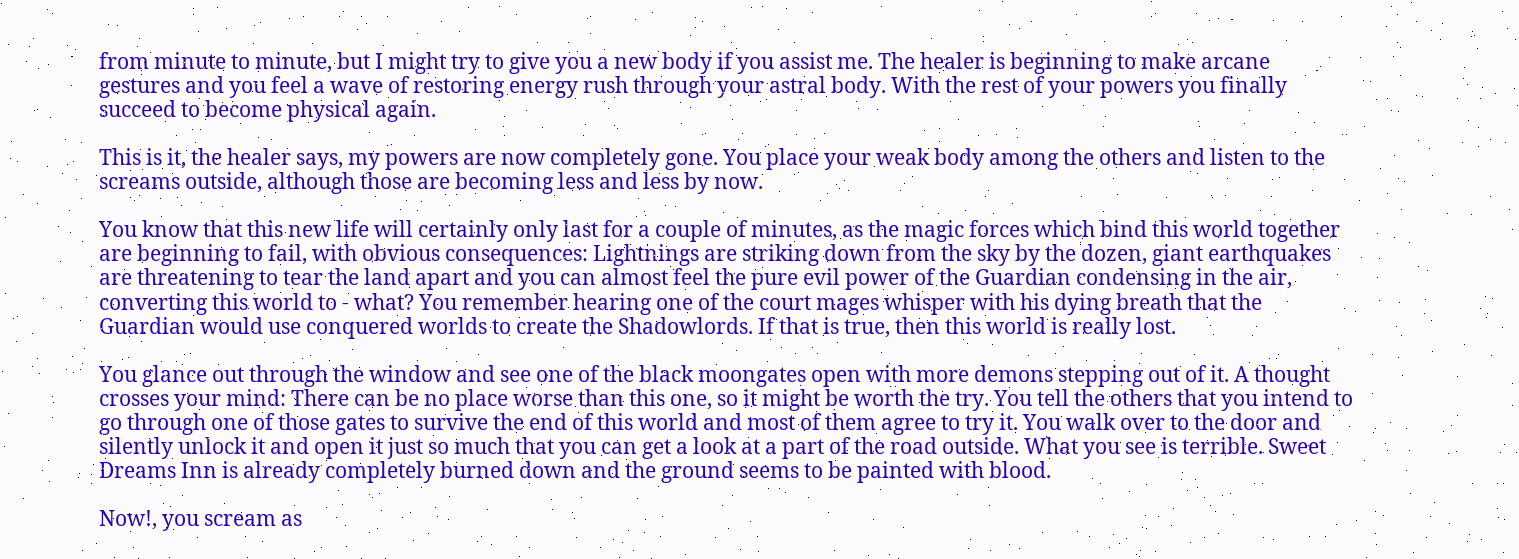from minute to minute, but I might try to give you a new body if you assist me. The healer is beginning to make arcane gestures and you feel a wave of restoring energy rush through your astral body. With the rest of your powers you finally succeed to become physical again.

This is it, the healer says, my powers are now completely gone. You place your weak body among the others and listen to the screams outside, although those are becoming less and less by now.

You know that this new life will certainly only last for a couple of minutes, as the magic forces which bind this world together are beginning to fail, with obvious consequences: Lightnings are striking down from the sky by the dozen, giant earthquakes are threatening to tear the land apart and you can almost feel the pure evil power of the Guardian condensing in the air, converting this world to - what? You remember hearing one of the court mages whisper with his dying breath that the Guardian would use conquered worlds to create the Shadowlords. If that is true, then this world is really lost.

You glance out through the window and see one of the black moongates open with more demons stepping out of it. A thought crosses your mind: There can be no place worse than this one, so it might be worth the try. You tell the others that you intend to go through one of those gates to survive the end of this world and most of them agree to try it. You walk over to the door and silently unlock it and open it just so much that you can get a look at a part of the road outside. What you see is terrible. Sweet Dreams Inn is already completely burned down and the ground seems to be painted with blood.

Now!, you scream as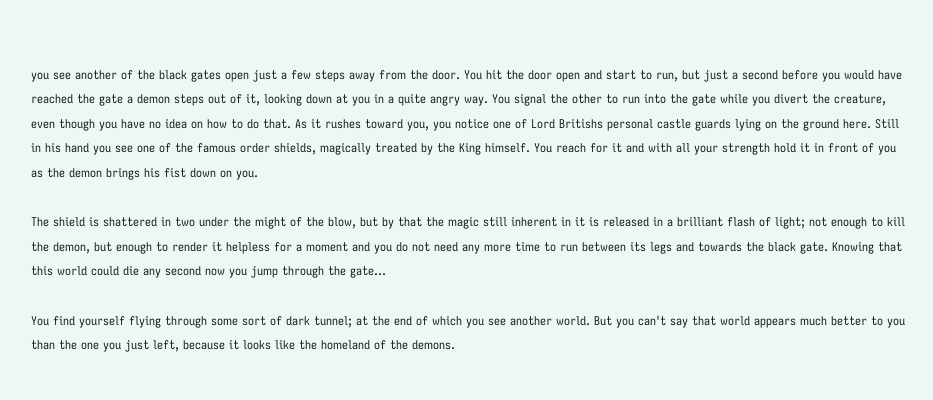you see another of the black gates open just a few steps away from the door. You hit the door open and start to run, but just a second before you would have reached the gate a demon steps out of it, looking down at you in a quite angry way. You signal the other to run into the gate while you divert the creature, even though you have no idea on how to do that. As it rushes toward you, you notice one of Lord Britishs personal castle guards lying on the ground here. Still in his hand you see one of the famous order shields, magically treated by the King himself. You reach for it and with all your strength hold it in front of you as the demon brings his fist down on you.

The shield is shattered in two under the might of the blow, but by that the magic still inherent in it is released in a brilliant flash of light; not enough to kill the demon, but enough to render it helpless for a moment and you do not need any more time to run between its legs and towards the black gate. Knowing that this world could die any second now you jump through the gate...

You find yourself flying through some sort of dark tunnel; at the end of which you see another world. But you can't say that world appears much better to you than the one you just left, because it looks like the homeland of the demons.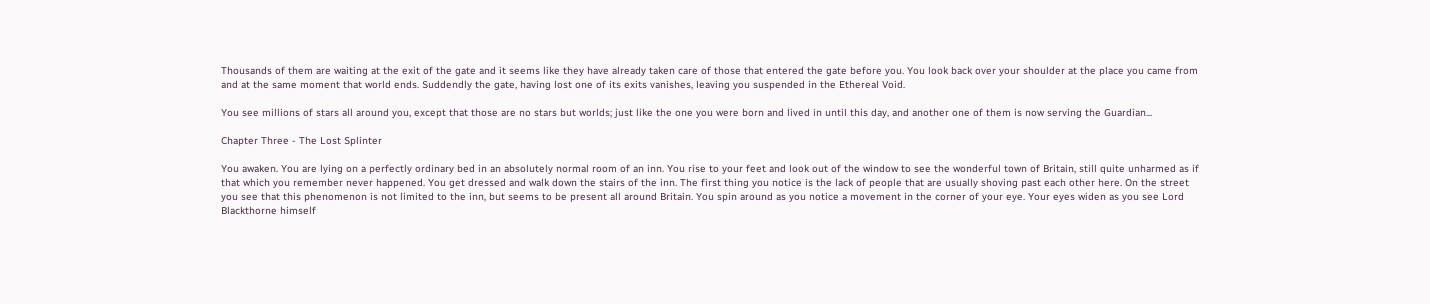Thousands of them are waiting at the exit of the gate and it seems like they have already taken care of those that entered the gate before you. You look back over your shoulder at the place you came from and at the same moment that world ends. Suddendly the gate, having lost one of its exits vanishes, leaving you suspended in the Ethereal Void.

You see millions of stars all around you, except that those are no stars but worlds; just like the one you were born and lived in until this day, and another one of them is now serving the Guardian...

Chapter Three - The Lost Splinter

You awaken. You are lying on a perfectly ordinary bed in an absolutely normal room of an inn. You rise to your feet and look out of the window to see the wonderful town of Britain, still quite unharmed as if that which you remember never happened. You get dressed and walk down the stairs of the inn. The first thing you notice is the lack of people that are usually shoving past each other here. On the street you see that this phenomenon is not limited to the inn, but seems to be present all around Britain. You spin around as you notice a movement in the corner of your eye. Your eyes widen as you see Lord Blackthorne himself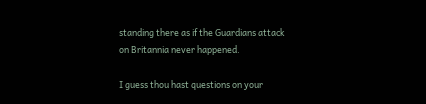standing there as if the Guardians attack on Britannia never happened.

I guess thou hast questions on your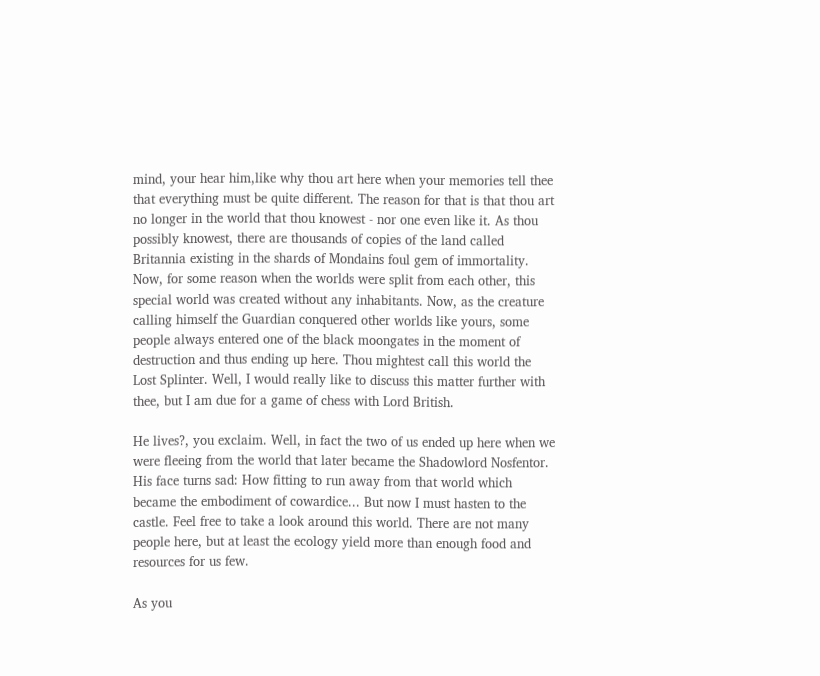mind, your hear him,like why thou art here when your memories tell thee that everything must be quite different. The reason for that is that thou art no longer in the world that thou knowest - nor one even like it. As thou possibly knowest, there are thousands of copies of the land called Britannia existing in the shards of Mondains foul gem of immortality. Now, for some reason when the worlds were split from each other, this special world was created without any inhabitants. Now, as the creature calling himself the Guardian conquered other worlds like yours, some people always entered one of the black moongates in the moment of destruction and thus ending up here. Thou mightest call this world the Lost Splinter. Well, I would really like to discuss this matter further with thee, but I am due for a game of chess with Lord British.

He lives?, you exclaim. Well, in fact the two of us ended up here when we were fleeing from the world that later became the Shadowlord Nosfentor. His face turns sad: How fitting to run away from that world which became the embodiment of cowardice... But now I must hasten to the castle. Feel free to take a look around this world. There are not many people here, but at least the ecology yield more than enough food and resources for us few.

As you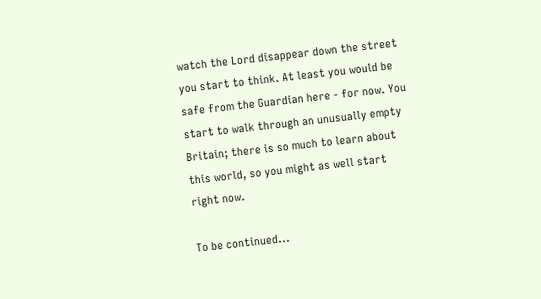watch the Lord disappear down the street you start to think. At least you would be safe from the Guardian here - for now. You start to walk through an unusually empty Britain; there is so much to learn about this world, so you might as well start right now.

To be continued...